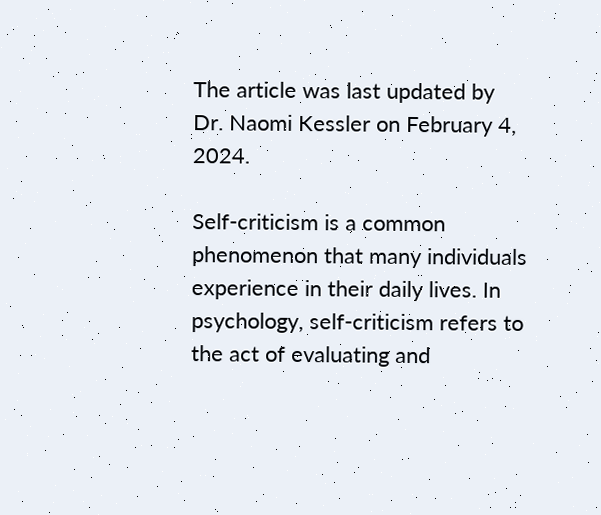The article was last updated by Dr. Naomi Kessler on February 4, 2024.

Self-criticism is a common phenomenon that many individuals experience in their daily lives. In psychology, self-criticism refers to the act of evaluating and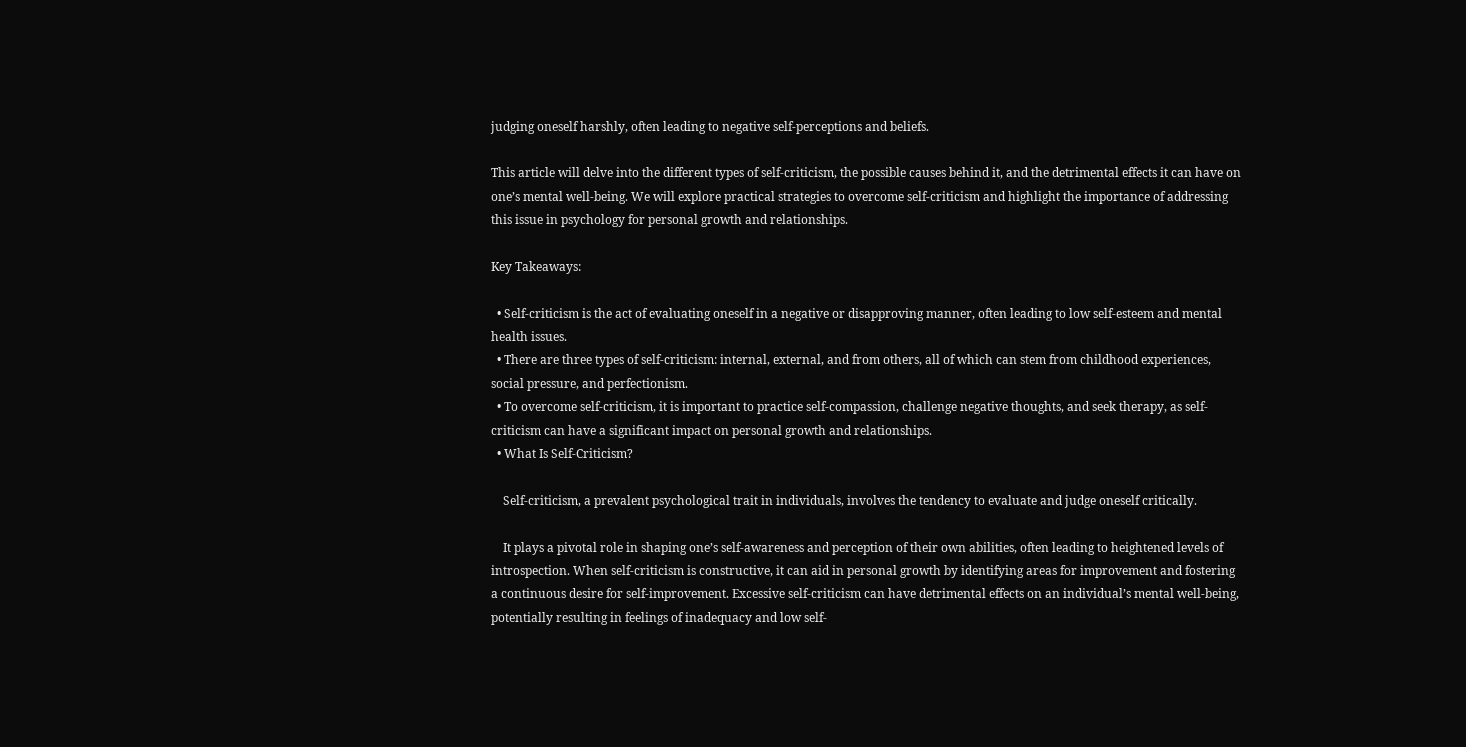judging oneself harshly, often leading to negative self-perceptions and beliefs.

This article will delve into the different types of self-criticism, the possible causes behind it, and the detrimental effects it can have on one’s mental well-being. We will explore practical strategies to overcome self-criticism and highlight the importance of addressing this issue in psychology for personal growth and relationships.

Key Takeaways:

  • Self-criticism is the act of evaluating oneself in a negative or disapproving manner, often leading to low self-esteem and mental health issues.
  • There are three types of self-criticism: internal, external, and from others, all of which can stem from childhood experiences, social pressure, and perfectionism.
  • To overcome self-criticism, it is important to practice self-compassion, challenge negative thoughts, and seek therapy, as self-criticism can have a significant impact on personal growth and relationships.
  • What Is Self-Criticism?

    Self-criticism, a prevalent psychological trait in individuals, involves the tendency to evaluate and judge oneself critically.

    It plays a pivotal role in shaping one’s self-awareness and perception of their own abilities, often leading to heightened levels of introspection. When self-criticism is constructive, it can aid in personal growth by identifying areas for improvement and fostering a continuous desire for self-improvement. Excessive self-criticism can have detrimental effects on an individual’s mental well-being, potentially resulting in feelings of inadequacy and low self-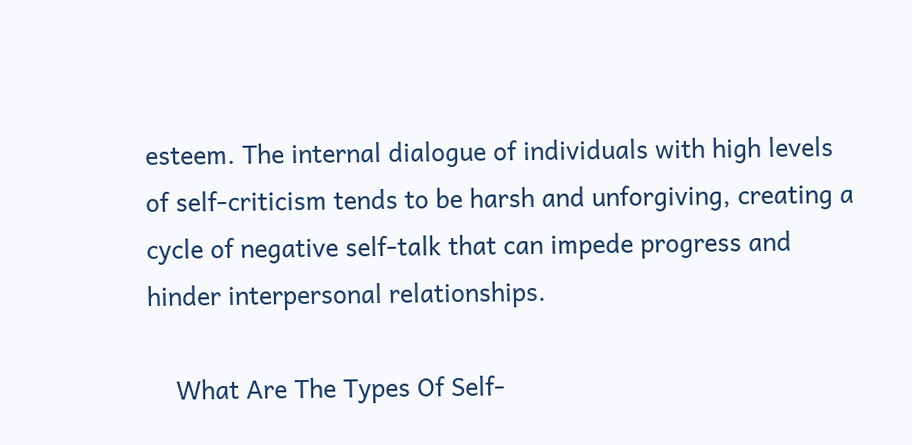esteem. The internal dialogue of individuals with high levels of self-criticism tends to be harsh and unforgiving, creating a cycle of negative self-talk that can impede progress and hinder interpersonal relationships.

    What Are The Types Of Self-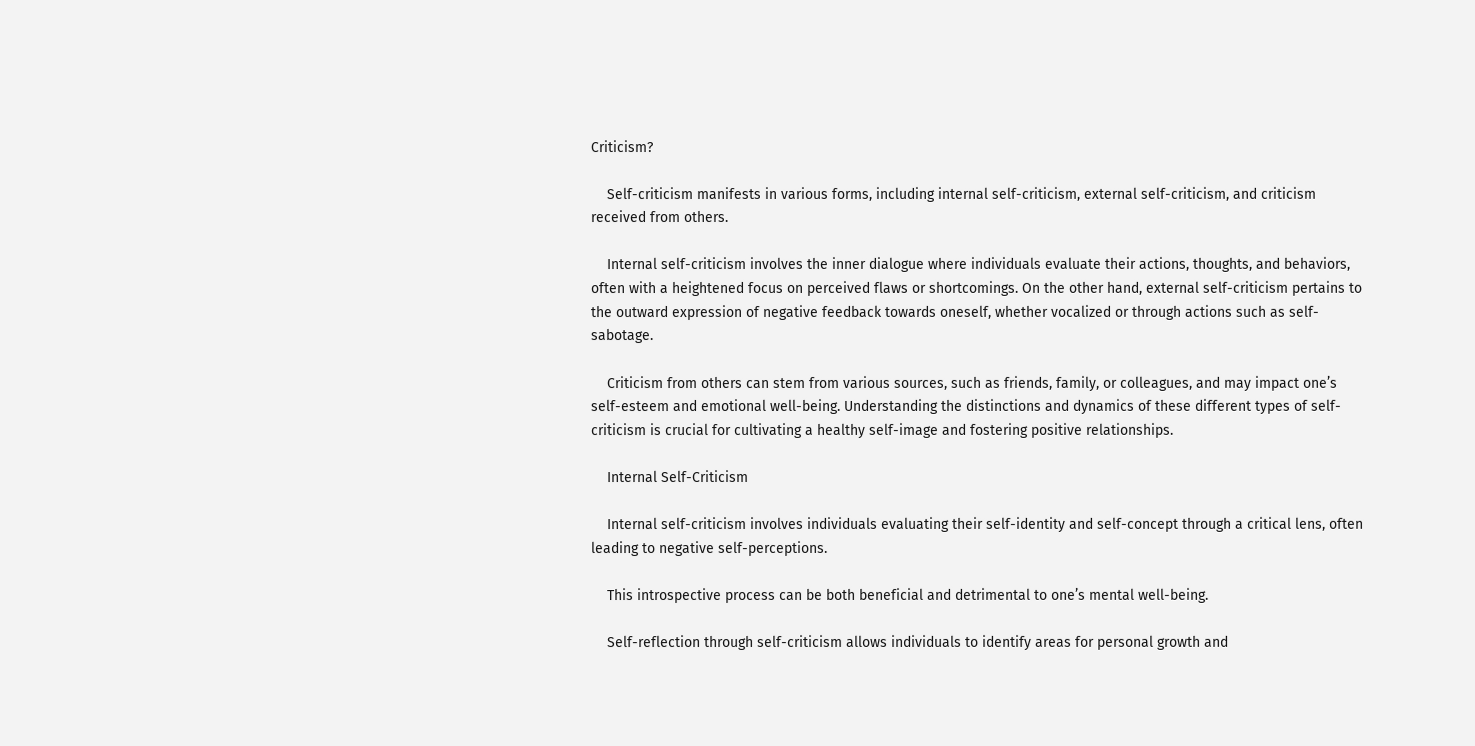Criticism?

    Self-criticism manifests in various forms, including internal self-criticism, external self-criticism, and criticism received from others.

    Internal self-criticism involves the inner dialogue where individuals evaluate their actions, thoughts, and behaviors, often with a heightened focus on perceived flaws or shortcomings. On the other hand, external self-criticism pertains to the outward expression of negative feedback towards oneself, whether vocalized or through actions such as self-sabotage.

    Criticism from others can stem from various sources, such as friends, family, or colleagues, and may impact one’s self-esteem and emotional well-being. Understanding the distinctions and dynamics of these different types of self-criticism is crucial for cultivating a healthy self-image and fostering positive relationships.

    Internal Self-Criticism

    Internal self-criticism involves individuals evaluating their self-identity and self-concept through a critical lens, often leading to negative self-perceptions.

    This introspective process can be both beneficial and detrimental to one’s mental well-being.

    Self-reflection through self-criticism allows individuals to identify areas for personal growth and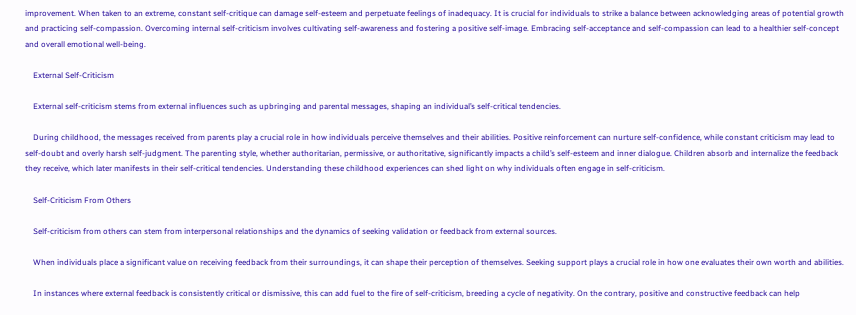improvement. When taken to an extreme, constant self-critique can damage self-esteem and perpetuate feelings of inadequacy. It is crucial for individuals to strike a balance between acknowledging areas of potential growth and practicing self-compassion. Overcoming internal self-criticism involves cultivating self-awareness and fostering a positive self-image. Embracing self-acceptance and self-compassion can lead to a healthier self-concept and overall emotional well-being.

    External Self-Criticism

    External self-criticism stems from external influences such as upbringing and parental messages, shaping an individual’s self-critical tendencies.

    During childhood, the messages received from parents play a crucial role in how individuals perceive themselves and their abilities. Positive reinforcement can nurture self-confidence, while constant criticism may lead to self-doubt and overly harsh self-judgment. The parenting style, whether authoritarian, permissive, or authoritative, significantly impacts a child’s self-esteem and inner dialogue. Children absorb and internalize the feedback they receive, which later manifests in their self-critical tendencies. Understanding these childhood experiences can shed light on why individuals often engage in self-criticism.

    Self-Criticism From Others

    Self-criticism from others can stem from interpersonal relationships and the dynamics of seeking validation or feedback from external sources.

    When individuals place a significant value on receiving feedback from their surroundings, it can shape their perception of themselves. Seeking support plays a crucial role in how one evaluates their own worth and abilities.

    In instances where external feedback is consistently critical or dismissive, this can add fuel to the fire of self-criticism, breeding a cycle of negativity. On the contrary, positive and constructive feedback can help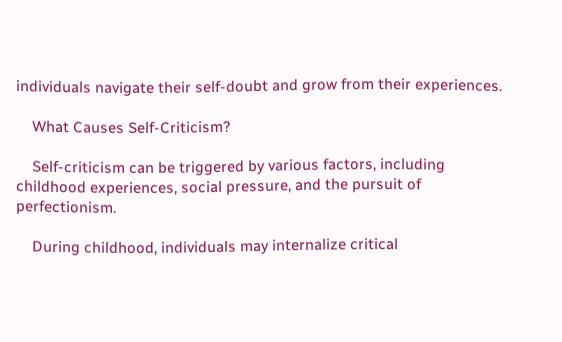individuals navigate their self-doubt and grow from their experiences.

    What Causes Self-Criticism?

    Self-criticism can be triggered by various factors, including childhood experiences, social pressure, and the pursuit of perfectionism.

    During childhood, individuals may internalize critical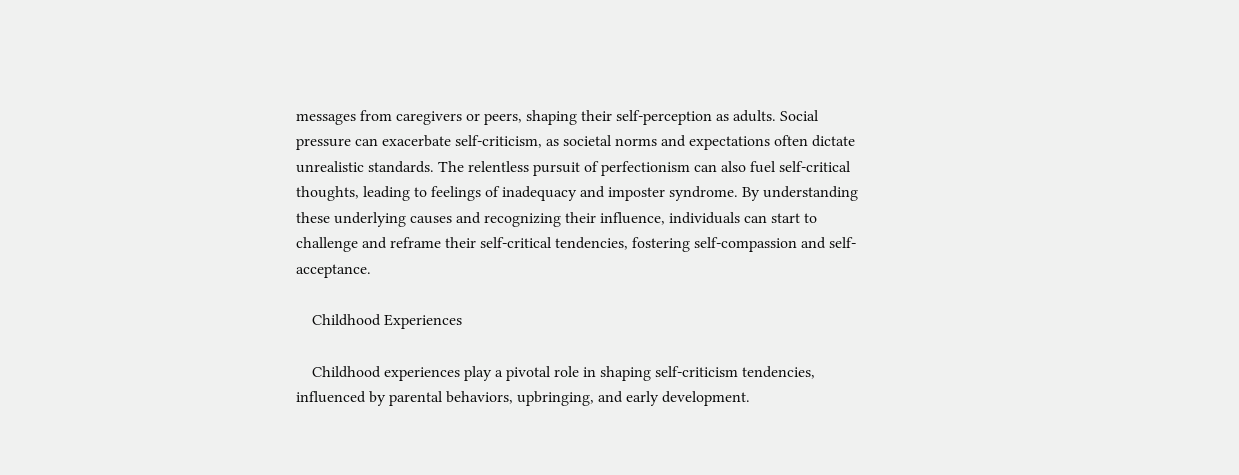messages from caregivers or peers, shaping their self-perception as adults. Social pressure can exacerbate self-criticism, as societal norms and expectations often dictate unrealistic standards. The relentless pursuit of perfectionism can also fuel self-critical thoughts, leading to feelings of inadequacy and imposter syndrome. By understanding these underlying causes and recognizing their influence, individuals can start to challenge and reframe their self-critical tendencies, fostering self-compassion and self-acceptance.

    Childhood Experiences

    Childhood experiences play a pivotal role in shaping self-criticism tendencies, influenced by parental behaviors, upbringing, and early development.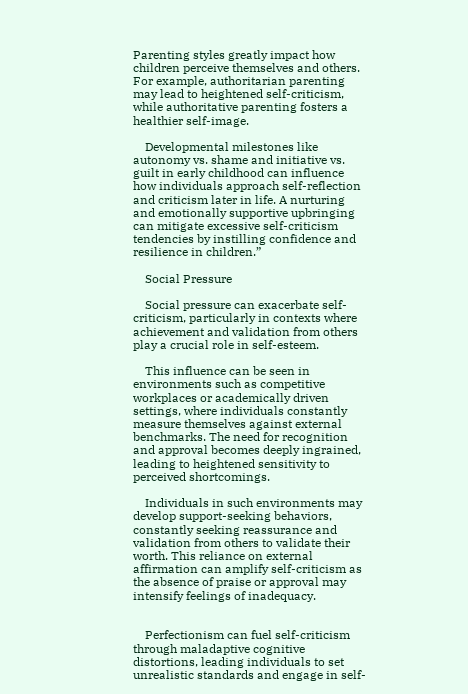Parenting styles greatly impact how children perceive themselves and others. For example, authoritarian parenting may lead to heightened self-criticism, while authoritative parenting fosters a healthier self-image.

    Developmental milestones like autonomy vs. shame and initiative vs. guilt in early childhood can influence how individuals approach self-reflection and criticism later in life. A nurturing and emotionally supportive upbringing can mitigate excessive self-criticism tendencies by instilling confidence and resilience in children.”

    Social Pressure

    Social pressure can exacerbate self-criticism, particularly in contexts where achievement and validation from others play a crucial role in self-esteem.

    This influence can be seen in environments such as competitive workplaces or academically driven settings, where individuals constantly measure themselves against external benchmarks. The need for recognition and approval becomes deeply ingrained, leading to heightened sensitivity to perceived shortcomings.

    Individuals in such environments may develop support-seeking behaviors, constantly seeking reassurance and validation from others to validate their worth. This reliance on external affirmation can amplify self-criticism as the absence of praise or approval may intensify feelings of inadequacy.


    Perfectionism can fuel self-criticism through maladaptive cognitive distortions, leading individuals to set unrealistic standards and engage in self-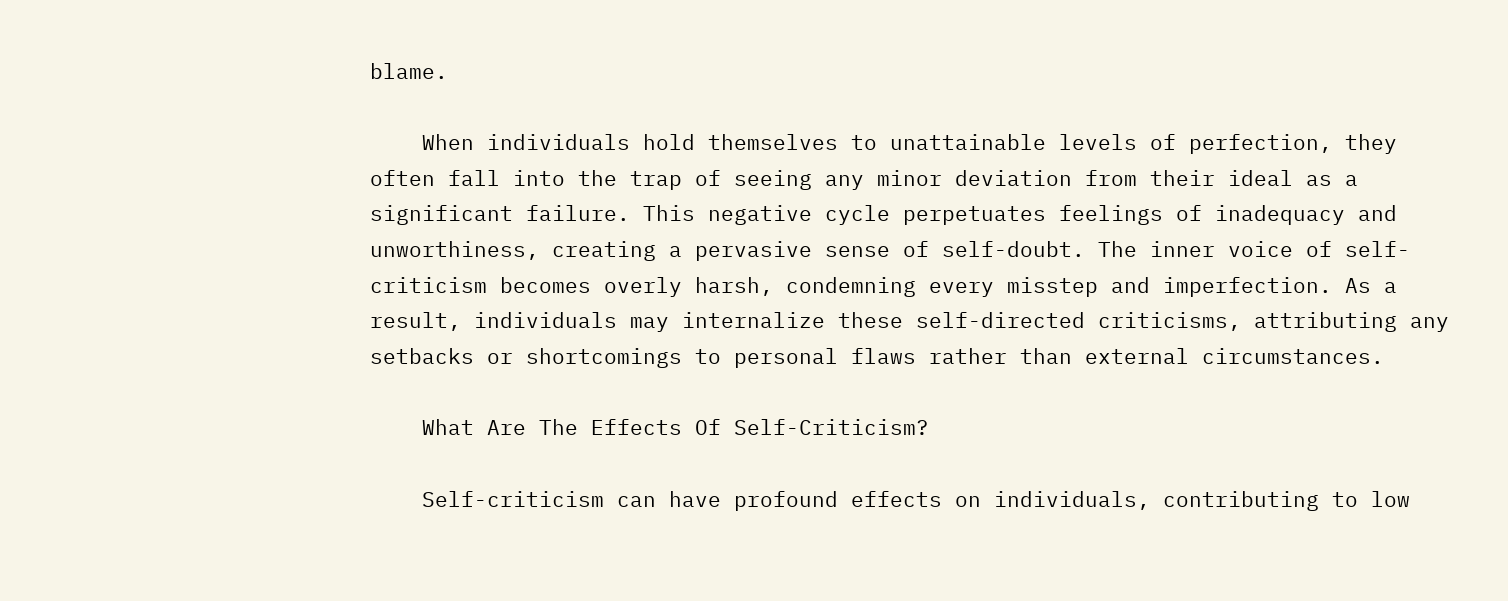blame.

    When individuals hold themselves to unattainable levels of perfection, they often fall into the trap of seeing any minor deviation from their ideal as a significant failure. This negative cycle perpetuates feelings of inadequacy and unworthiness, creating a pervasive sense of self-doubt. The inner voice of self-criticism becomes overly harsh, condemning every misstep and imperfection. As a result, individuals may internalize these self-directed criticisms, attributing any setbacks or shortcomings to personal flaws rather than external circumstances.

    What Are The Effects Of Self-Criticism?

    Self-criticism can have profound effects on individuals, contributing to low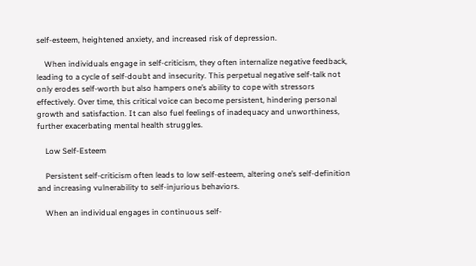self-esteem, heightened anxiety, and increased risk of depression.

    When individuals engage in self-criticism, they often internalize negative feedback, leading to a cycle of self-doubt and insecurity. This perpetual negative self-talk not only erodes self-worth but also hampers one’s ability to cope with stressors effectively. Over time, this critical voice can become persistent, hindering personal growth and satisfaction. It can also fuel feelings of inadequacy and unworthiness, further exacerbating mental health struggles.

    Low Self-Esteem

    Persistent self-criticism often leads to low self-esteem, altering one’s self-definition and increasing vulnerability to self-injurious behaviors.

    When an individual engages in continuous self-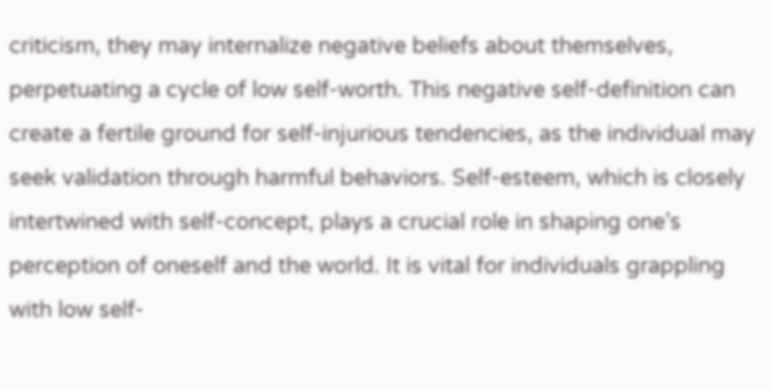criticism, they may internalize negative beliefs about themselves, perpetuating a cycle of low self-worth. This negative self-definition can create a fertile ground for self-injurious tendencies, as the individual may seek validation through harmful behaviors. Self-esteem, which is closely intertwined with self-concept, plays a crucial role in shaping one’s perception of oneself and the world. It is vital for individuals grappling with low self-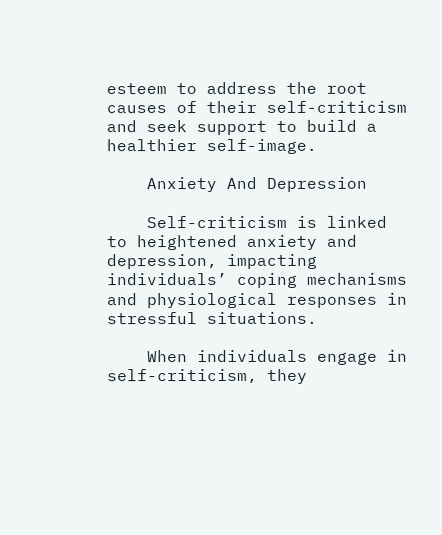esteem to address the root causes of their self-criticism and seek support to build a healthier self-image.

    Anxiety And Depression

    Self-criticism is linked to heightened anxiety and depression, impacting individuals’ coping mechanisms and physiological responses in stressful situations.

    When individuals engage in self-criticism, they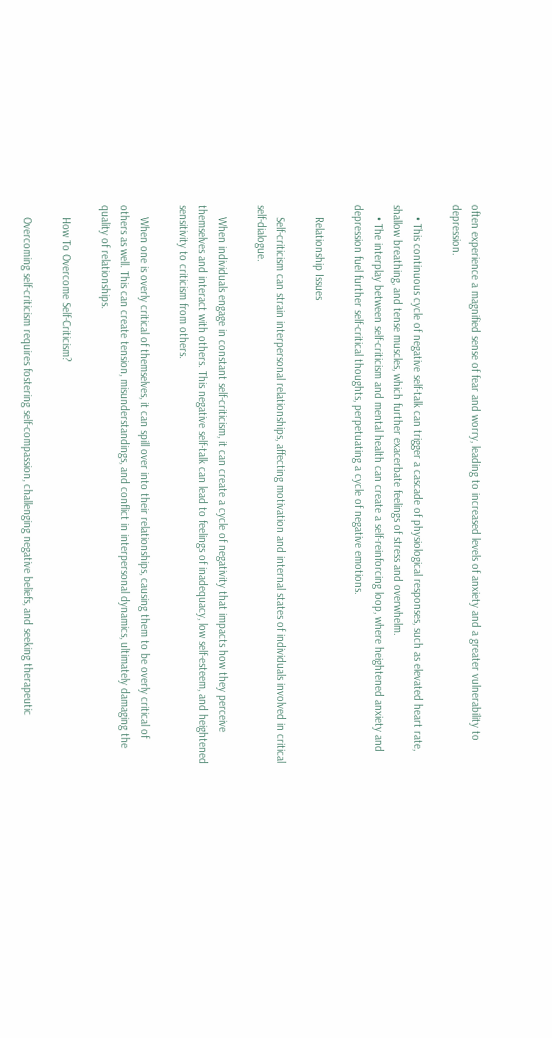often experience a magnified sense of fear and worry, leading to increased levels of anxiety and a greater vulnerability to depression.

    • This continuous cycle of negative self-talk can trigger a cascade of physiological responses, such as elevated heart rate, shallow breathing, and tense muscles, which further exacerbate feelings of stress and overwhelm.
    • The interplay between self-criticism and mental health can create a self-reinforcing loop, where heightened anxiety and depression fuel further self-critical thoughts, perpetuating a cycle of negative emotions.

    Relationship Issues

    Self-criticism can strain interpersonal relationships, affecting motivation and internal states of individuals involved in critical self-dialogue.

    When individuals engage in constant self-criticism, it can create a cycle of negativity that impacts how they perceive themselves and interact with others. This negative self-talk can lead to feelings of inadequacy, low self-esteem, and heightened sensitivity to criticism from others.

    When one is overly critical of themselves, it can spill over into their relationships, causing them to be overly critical of others as well. This can create tension, misunderstandings, and conflict in interpersonal dynamics, ultimately damaging the quality of relationships.

    How To Overcome Self-Criticism?

    Overcoming self-criticism requires fostering self-compassion, challenging negative beliefs, and seeking therapeutic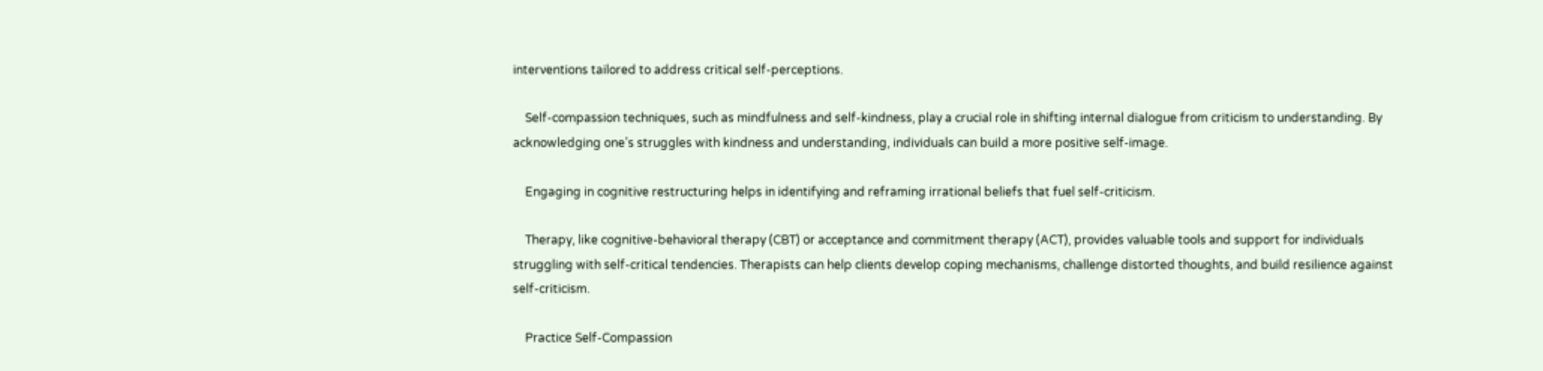interventions tailored to address critical self-perceptions.

    Self-compassion techniques, such as mindfulness and self-kindness, play a crucial role in shifting internal dialogue from criticism to understanding. By acknowledging one’s struggles with kindness and understanding, individuals can build a more positive self-image.

    Engaging in cognitive restructuring helps in identifying and reframing irrational beliefs that fuel self-criticism.

    Therapy, like cognitive-behavioral therapy (CBT) or acceptance and commitment therapy (ACT), provides valuable tools and support for individuals struggling with self-critical tendencies. Therapists can help clients develop coping mechanisms, challenge distorted thoughts, and build resilience against self-criticism.

    Practice Self-Compassion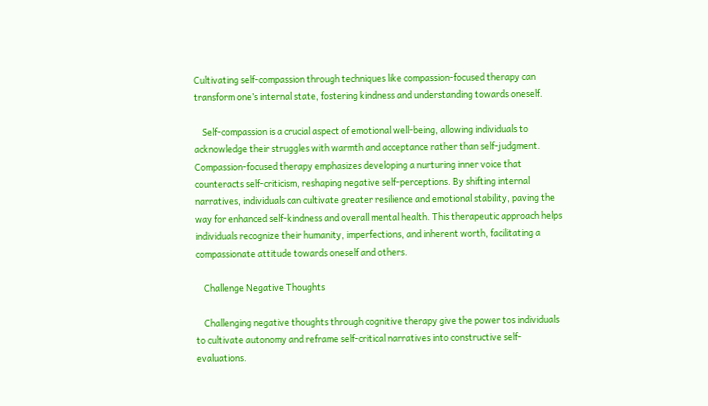Cultivating self-compassion through techniques like compassion-focused therapy can transform one’s internal state, fostering kindness and understanding towards oneself.

    Self-compassion is a crucial aspect of emotional well-being, allowing individuals to acknowledge their struggles with warmth and acceptance rather than self-judgment. Compassion-focused therapy emphasizes developing a nurturing inner voice that counteracts self-criticism, reshaping negative self-perceptions. By shifting internal narratives, individuals can cultivate greater resilience and emotional stability, paving the way for enhanced self-kindness and overall mental health. This therapeutic approach helps individuals recognize their humanity, imperfections, and inherent worth, facilitating a compassionate attitude towards oneself and others.

    Challenge Negative Thoughts

    Challenging negative thoughts through cognitive therapy give the power tos individuals to cultivate autonomy and reframe self-critical narratives into constructive self-evaluations.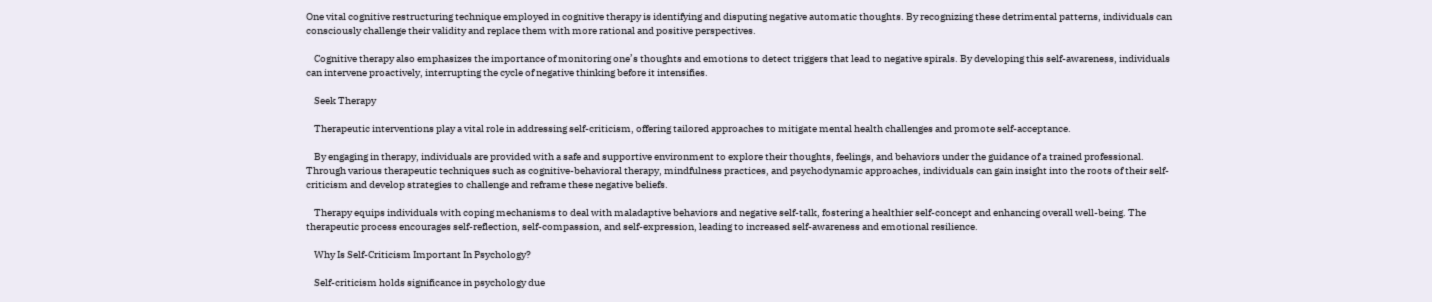One vital cognitive restructuring technique employed in cognitive therapy is identifying and disputing negative automatic thoughts. By recognizing these detrimental patterns, individuals can consciously challenge their validity and replace them with more rational and positive perspectives.

    Cognitive therapy also emphasizes the importance of monitoring one’s thoughts and emotions to detect triggers that lead to negative spirals. By developing this self-awareness, individuals can intervene proactively, interrupting the cycle of negative thinking before it intensifies.

    Seek Therapy

    Therapeutic interventions play a vital role in addressing self-criticism, offering tailored approaches to mitigate mental health challenges and promote self-acceptance.

    By engaging in therapy, individuals are provided with a safe and supportive environment to explore their thoughts, feelings, and behaviors under the guidance of a trained professional. Through various therapeutic techniques such as cognitive-behavioral therapy, mindfulness practices, and psychodynamic approaches, individuals can gain insight into the roots of their self-criticism and develop strategies to challenge and reframe these negative beliefs.

    Therapy equips individuals with coping mechanisms to deal with maladaptive behaviors and negative self-talk, fostering a healthier self-concept and enhancing overall well-being. The therapeutic process encourages self-reflection, self-compassion, and self-expression, leading to increased self-awareness and emotional resilience.

    Why Is Self-Criticism Important In Psychology?

    Self-criticism holds significance in psychology due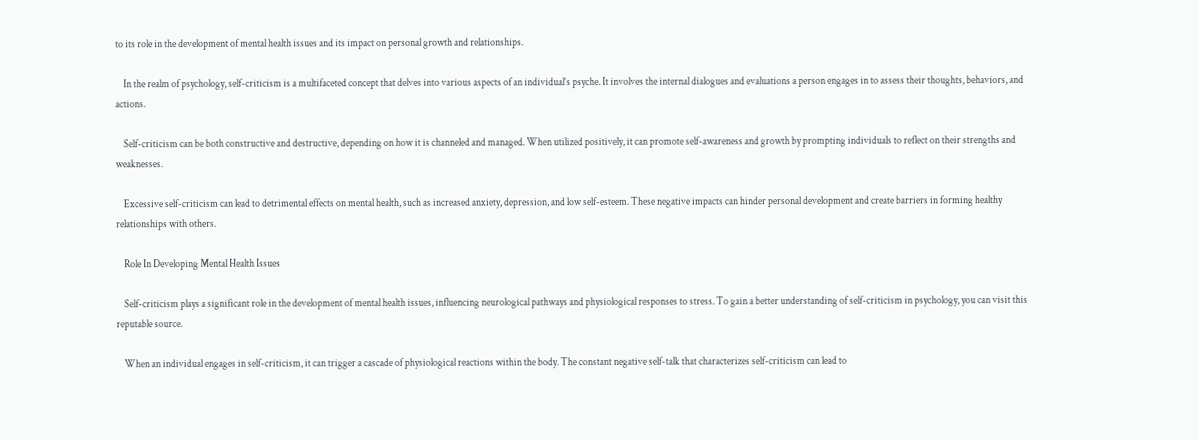to its role in the development of mental health issues and its impact on personal growth and relationships.

    In the realm of psychology, self-criticism is a multifaceted concept that delves into various aspects of an individual’s psyche. It involves the internal dialogues and evaluations a person engages in to assess their thoughts, behaviors, and actions.

    Self-criticism can be both constructive and destructive, depending on how it is channeled and managed. When utilized positively, it can promote self-awareness and growth by prompting individuals to reflect on their strengths and weaknesses.

    Excessive self-criticism can lead to detrimental effects on mental health, such as increased anxiety, depression, and low self-esteem. These negative impacts can hinder personal development and create barriers in forming healthy relationships with others.

    Role In Developing Mental Health Issues

    Self-criticism plays a significant role in the development of mental health issues, influencing neurological pathways and physiological responses to stress. To gain a better understanding of self-criticism in psychology, you can visit this reputable source.

    When an individual engages in self-criticism, it can trigger a cascade of physiological reactions within the body. The constant negative self-talk that characterizes self-criticism can lead to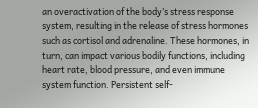an overactivation of the body’s stress response system, resulting in the release of stress hormones such as cortisol and adrenaline. These hormones, in turn, can impact various bodily functions, including heart rate, blood pressure, and even immune system function. Persistent self-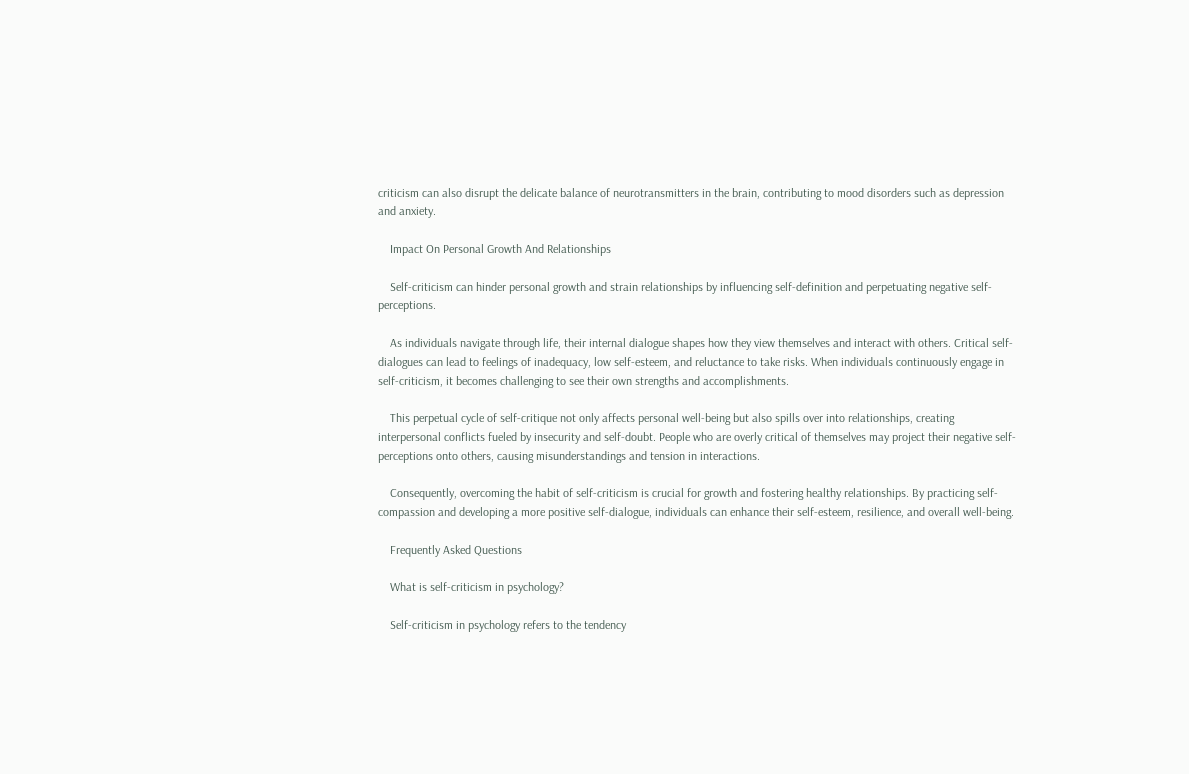criticism can also disrupt the delicate balance of neurotransmitters in the brain, contributing to mood disorders such as depression and anxiety.

    Impact On Personal Growth And Relationships

    Self-criticism can hinder personal growth and strain relationships by influencing self-definition and perpetuating negative self-perceptions.

    As individuals navigate through life, their internal dialogue shapes how they view themselves and interact with others. Critical self-dialogues can lead to feelings of inadequacy, low self-esteem, and reluctance to take risks. When individuals continuously engage in self-criticism, it becomes challenging to see their own strengths and accomplishments.

    This perpetual cycle of self-critique not only affects personal well-being but also spills over into relationships, creating interpersonal conflicts fueled by insecurity and self-doubt. People who are overly critical of themselves may project their negative self-perceptions onto others, causing misunderstandings and tension in interactions.

    Consequently, overcoming the habit of self-criticism is crucial for growth and fostering healthy relationships. By practicing self-compassion and developing a more positive self-dialogue, individuals can enhance their self-esteem, resilience, and overall well-being.

    Frequently Asked Questions

    What is self-criticism in psychology?

    Self-criticism in psychology refers to the tendency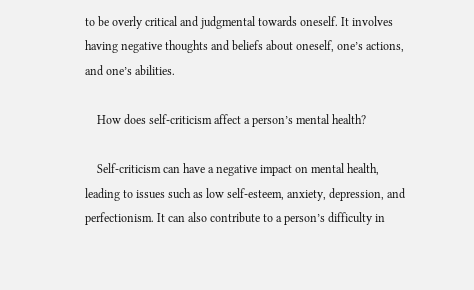to be overly critical and judgmental towards oneself. It involves having negative thoughts and beliefs about oneself, one’s actions, and one’s abilities.

    How does self-criticism affect a person’s mental health?

    Self-criticism can have a negative impact on mental health, leading to issues such as low self-esteem, anxiety, depression, and perfectionism. It can also contribute to a person’s difficulty in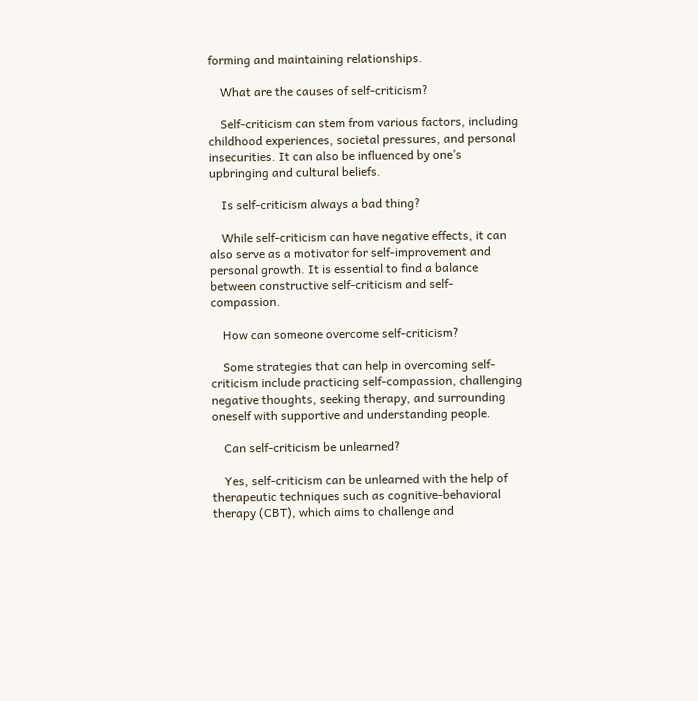forming and maintaining relationships.

    What are the causes of self-criticism?

    Self-criticism can stem from various factors, including childhood experiences, societal pressures, and personal insecurities. It can also be influenced by one’s upbringing and cultural beliefs.

    Is self-criticism always a bad thing?

    While self-criticism can have negative effects, it can also serve as a motivator for self-improvement and personal growth. It is essential to find a balance between constructive self-criticism and self-compassion.

    How can someone overcome self-criticism?

    Some strategies that can help in overcoming self-criticism include practicing self-compassion, challenging negative thoughts, seeking therapy, and surrounding oneself with supportive and understanding people.

    Can self-criticism be unlearned?

    Yes, self-criticism can be unlearned with the help of therapeutic techniques such as cognitive-behavioral therapy (CBT), which aims to challenge and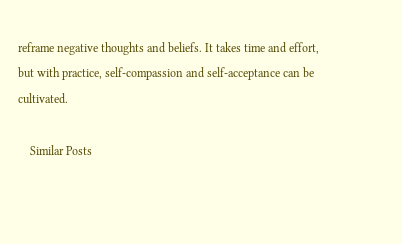reframe negative thoughts and beliefs. It takes time and effort, but with practice, self-compassion and self-acceptance can be cultivated.

    Similar Posts